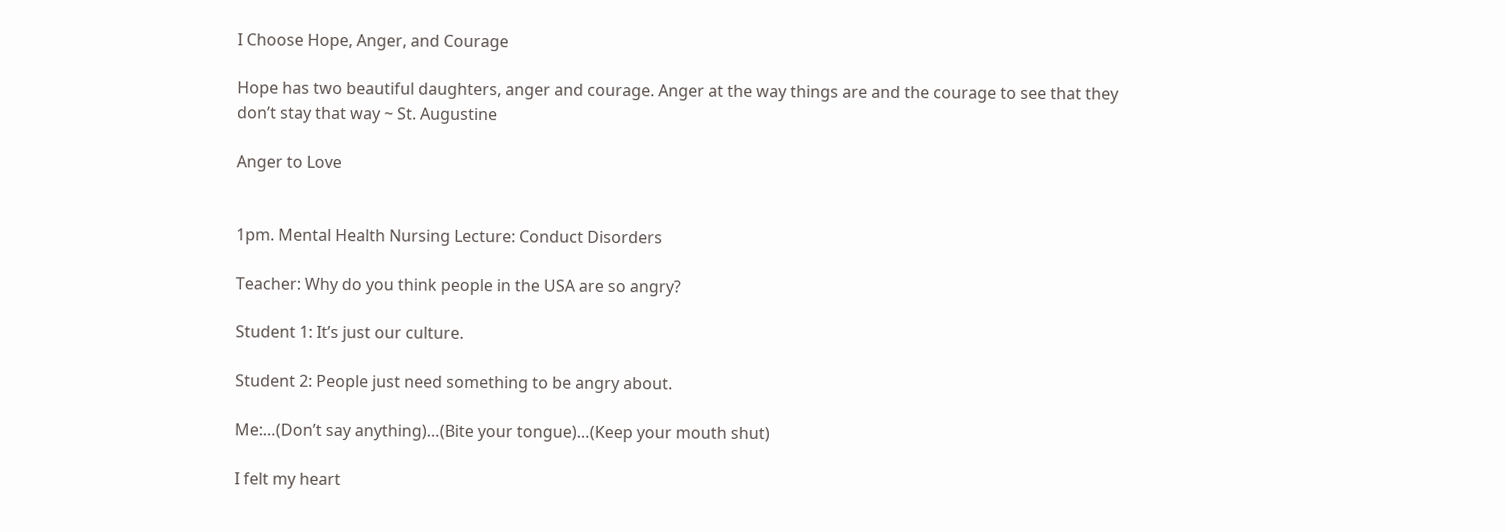I Choose Hope, Anger, and Courage

Hope has two beautiful daughters, anger and courage. Anger at the way things are and the courage to see that they don’t stay that way ~ St. Augustine

Anger to Love


1pm. Mental Health Nursing Lecture: Conduct Disorders

Teacher: Why do you think people in the USA are so angry?

Student 1: It’s just our culture.

Student 2: People just need something to be angry about.

Me:…(Don’t say anything)…(Bite your tongue)…(Keep your mouth shut)

I felt my heart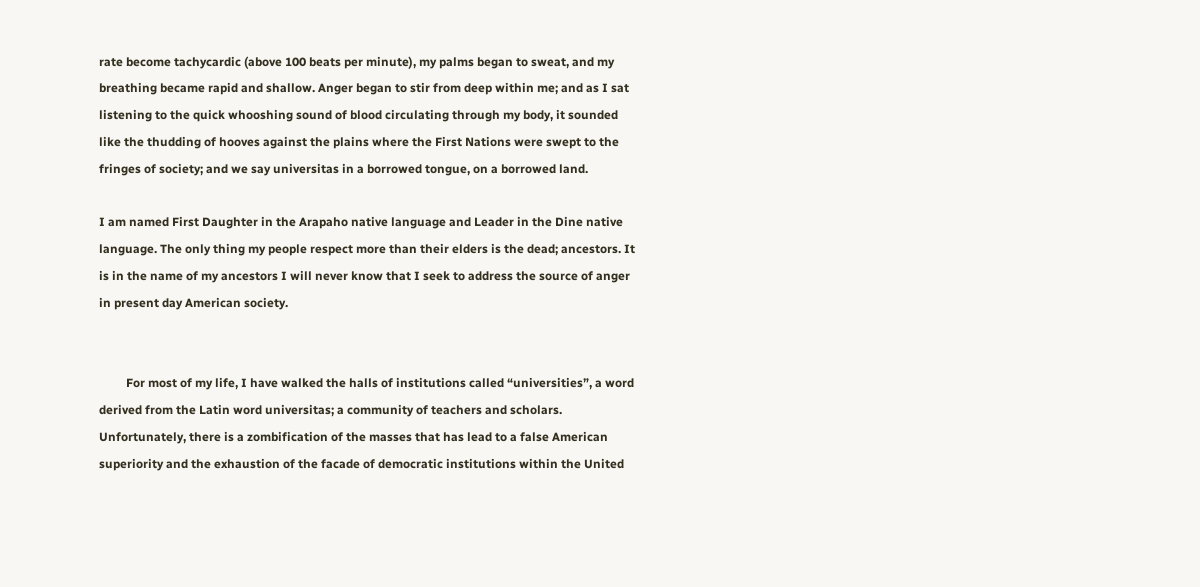rate become tachycardic (above 100 beats per minute), my palms began to sweat, and my breathing became rapid and shallow. Anger began to stir from deep within me; and as I sat listening to the quick whooshing sound of blood circulating through my body, it sounded like the thudding of hooves against the plains where the First Nations were swept to the fringes of society; and we say universitas in a borrowed tongue, on a borrowed land.

I am named First Daughter in the Arapaho native language and Leader in the Dine native language. The only thing my people respect more than their elders is the dead; ancestors. It is in the name of my ancestors I will never know that I seek to address the source of anger in present day American society.


         For most of my life, I have walked the halls of institutions called “universities”, a word derived from the Latin word universitas; a community of teachers and scholars. Unfortunately, there is a zombification of the masses that has lead to a false American superiority and the exhaustion of the facade of democratic institutions within the United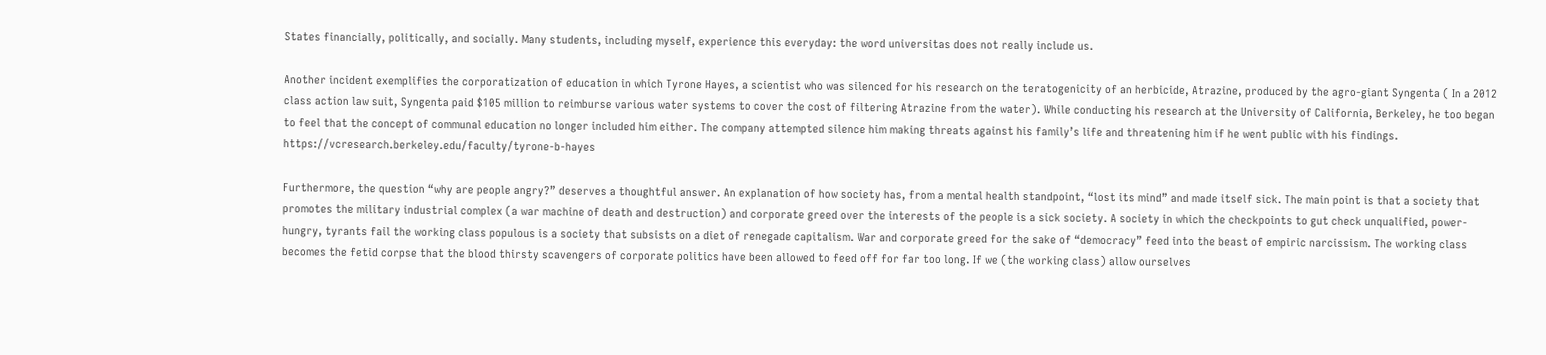States financially, politically, and socially. Many students, including myself, experience this everyday: the word universitas does not really include us.

Another incident exemplifies the corporatization of education in which Tyrone Hayes, a scientist who was silenced for his research on the teratogenicity of an herbicide, Atrazine, produced by the agro-giant Syngenta ( In a 2012 class action law suit, Syngenta paid $105 million to reimburse various water systems to cover the cost of filtering Atrazine from the water). While conducting his research at the University of California, Berkeley, he too began to feel that the concept of communal education no longer included him either. The company attempted silence him making threats against his family’s life and threatening him if he went public with his findings. https://vcresearch.berkeley.edu/faculty/tyrone-b-hayes

Furthermore, the question “why are people angry?” deserves a thoughtful answer. An explanation of how society has, from a mental health standpoint, “lost its mind” and made itself sick. The main point is that a society that promotes the military industrial complex (a war machine of death and destruction) and corporate greed over the interests of the people is a sick society. A society in which the checkpoints to gut check unqualified, power-hungry, tyrants fail the working class populous is a society that subsists on a diet of renegade capitalism. War and corporate greed for the sake of “democracy” feed into the beast of empiric narcissism. The working class becomes the fetid corpse that the blood thirsty scavengers of corporate politics have been allowed to feed off for far too long. If we (the working class) allow ourselves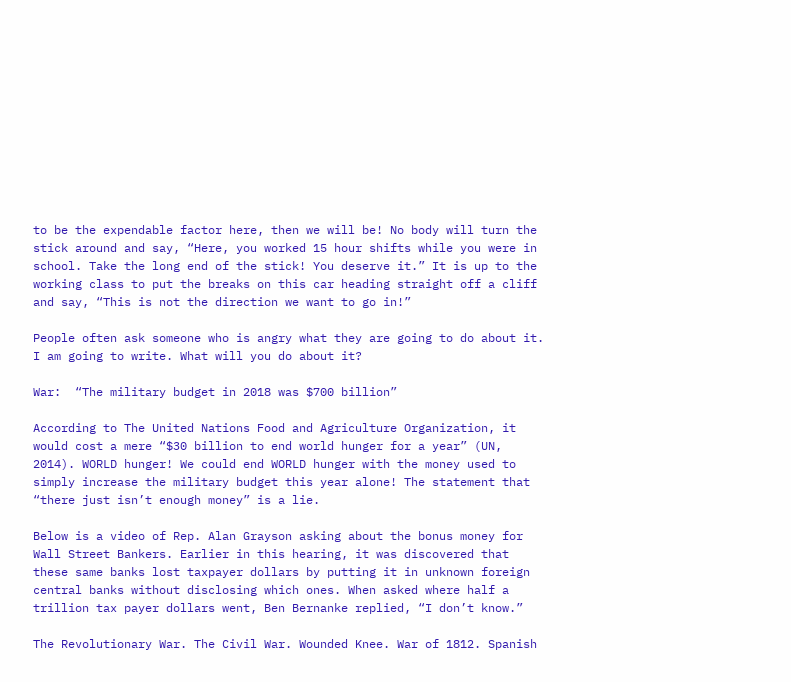to be the expendable factor here, then we will be! No body will turn the stick around and say, “Here, you worked 15 hour shifts while you were in school. Take the long end of the stick! You deserve it.” It is up to the working class to put the breaks on this car heading straight off a cliff and say, “This is not the direction we want to go in!”

People often ask someone who is angry what they are going to do about it. I am going to write. What will you do about it?

War:  “The military budget in 2018 was $700 billion”

According to The United Nations Food and Agriculture Organization, it would cost a mere “$30 billion to end world hunger for a year” (UN, 2014). WORLD hunger! We could end WORLD hunger with the money used to simply increase the military budget this year alone! The statement that “there just isn’t enough money” is a lie.

Below is a video of Rep. Alan Grayson asking about the bonus money for Wall Street Bankers. Earlier in this hearing, it was discovered that these same banks lost taxpayer dollars by putting it in unknown foreign central banks without disclosing which ones. When asked where half a trillion tax payer dollars went, Ben Bernanke replied, “I don’t know.”

The Revolutionary War. The Civil War. Wounded Knee. War of 1812. Spanish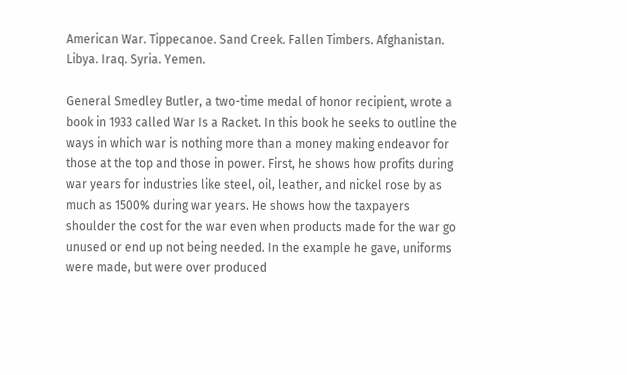American War. Tippecanoe. Sand Creek. Fallen Timbers. Afghanistan. Libya. Iraq. Syria. Yemen.

General Smedley Butler, a two-time medal of honor recipient, wrote a book in 1933 called War Is a Racket. In this book he seeks to outline the ways in which war is nothing more than a money making endeavor for those at the top and those in power. First, he shows how profits during war years for industries like steel, oil, leather, and nickel rose by as much as 1500% during war years. He shows how the taxpayers shoulder the cost for the war even when products made for the war go unused or end up not being needed. In the example he gave, uniforms were made, but were over produced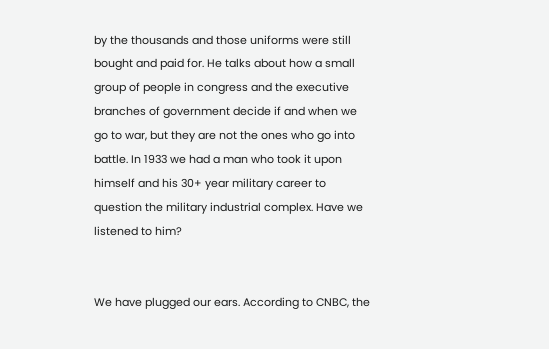by the thousands and those uniforms were still bought and paid for. He talks about how a small group of people in congress and the executive branches of government decide if and when we go to war, but they are not the ones who go into battle. In 1933 we had a man who took it upon himself and his 30+ year military career to question the military industrial complex. Have we listened to him?


We have plugged our ears. According to CNBC, the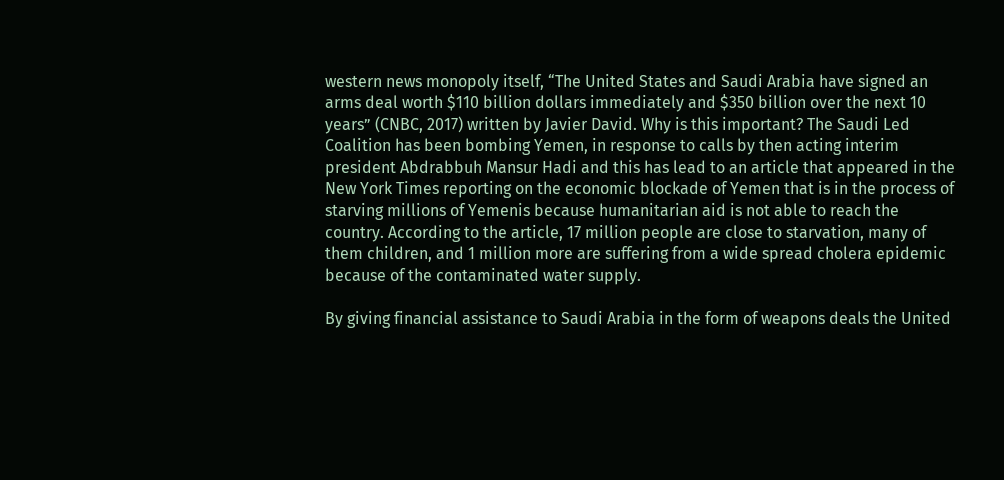western news monopoly itself, “The United States and Saudi Arabia have signed an arms deal worth $110 billion dollars immediately and $350 billion over the next 10 years” (CNBC, 2017) written by Javier David. Why is this important? The Saudi Led Coalition has been bombing Yemen, in response to calls by then acting interim president Abdrabbuh Mansur Hadi and this has lead to an article that appeared in the New York Times reporting on the economic blockade of Yemen that is in the process of starving millions of Yemenis because humanitarian aid is not able to reach the country. According to the article, 17 million people are close to starvation, many of them children, and 1 million more are suffering from a wide spread cholera epidemic because of the contaminated water supply.

By giving financial assistance to Saudi Arabia in the form of weapons deals the United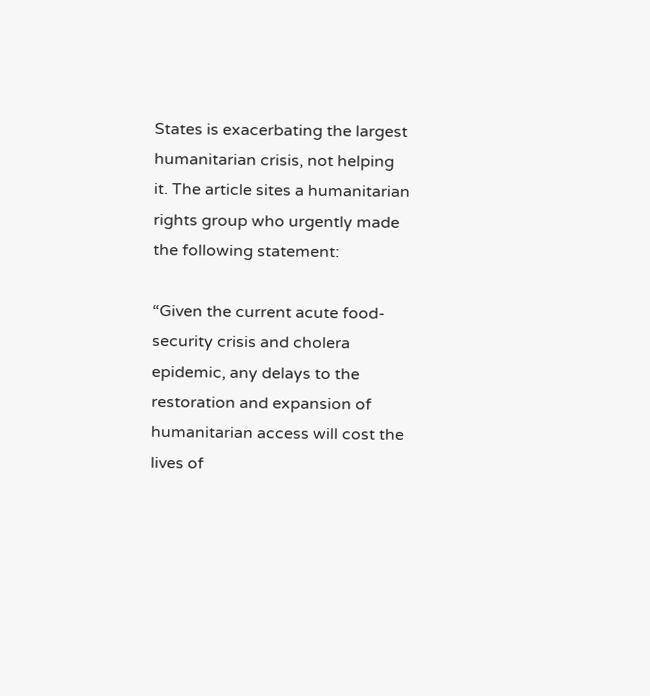States is exacerbating the largest humanitarian crisis, not helping it. The article sites a humanitarian rights group who urgently made the following statement:

“Given the current acute food-security crisis and cholera epidemic, any delays to the restoration and expansion of humanitarian access will cost the lives of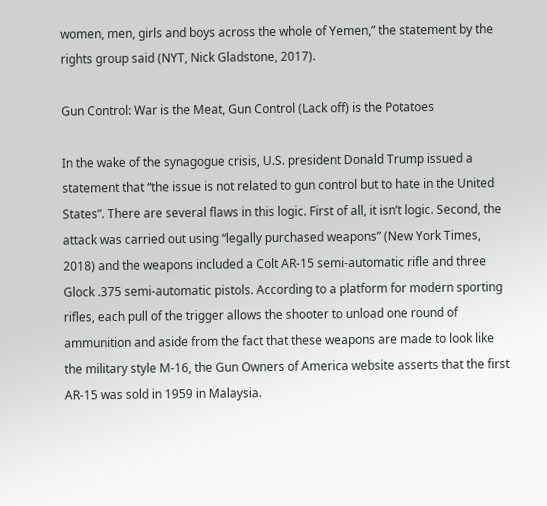women, men, girls and boys across the whole of Yemen,” the statement by the rights group said (NYT, Nick Gladstone, 2017).

Gun Control: War is the Meat, Gun Control (Lack off) is the Potatoes

In the wake of the synagogue crisis, U.S. president Donald Trump issued a statement that “the issue is not related to gun control but to hate in the United States”. There are several flaws in this logic. First of all, it isn’t logic. Second, the attack was carried out using “legally purchased weapons” (New York Times, 2018) and the weapons included a Colt AR-15 semi-automatic rifle and three Glock .375 semi-automatic pistols. According to a platform for modern sporting rifles, each pull of the trigger allows the shooter to unload one round of ammunition and aside from the fact that these weapons are made to look like the military style M-16, the Gun Owners of America website asserts that the first AR-15 was sold in 1959 in Malaysia.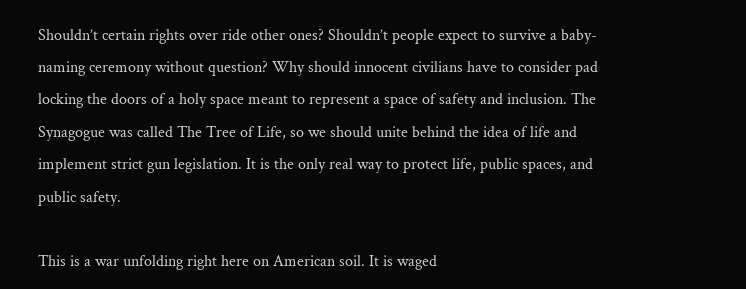Shouldn’t certain rights over ride other ones? Shouldn’t people expect to survive a baby-naming ceremony without question? Why should innocent civilians have to consider pad locking the doors of a holy space meant to represent a space of safety and inclusion. The Synagogue was called The Tree of Life, so we should unite behind the idea of life and implement strict gun legislation. It is the only real way to protect life, public spaces, and public safety.

This is a war unfolding right here on American soil. It is waged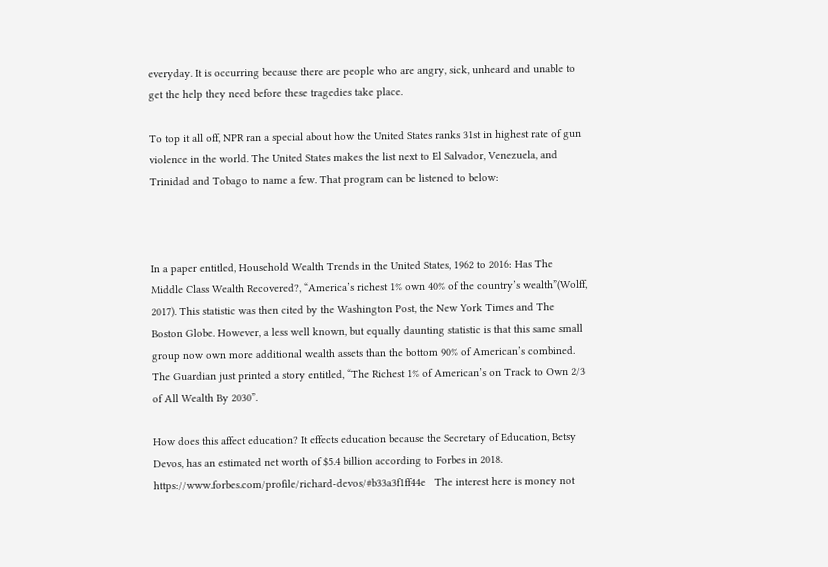everyday. It is occurring because there are people who are angry, sick, unheard and unable to get the help they need before these tragedies take place.

To top it all off, NPR ran a special about how the United States ranks 31st in highest rate of gun violence in the world. The United States makes the list next to El Salvador, Venezuela, and Trinidad and Tobago to name a few. That program can be listened to below:



In a paper entitled, Household Wealth Trends in the United States, 1962 to 2016: Has The Middle Class Wealth Recovered?, “America’s richest 1% own 40% of the country’s wealth”(Wolff, 2017). This statistic was then cited by the Washington Post, the New York Times and The Boston Globe. However, a less well known, but equally daunting statistic is that this same small group now own more additional wealth assets than the bottom 90% of American’s combined. The Guardian just printed a story entitled, “The Richest 1% of American’s on Track to Own 2/3 of All Wealth By 2030”.

How does this affect education? It effects education because the Secretary of Education, Betsy Devos, has an estimated net worth of $5.4 billion according to Forbes in 2018. https://www.forbes.com/profile/richard-devos/#b33a3f1ff44e   The interest here is money not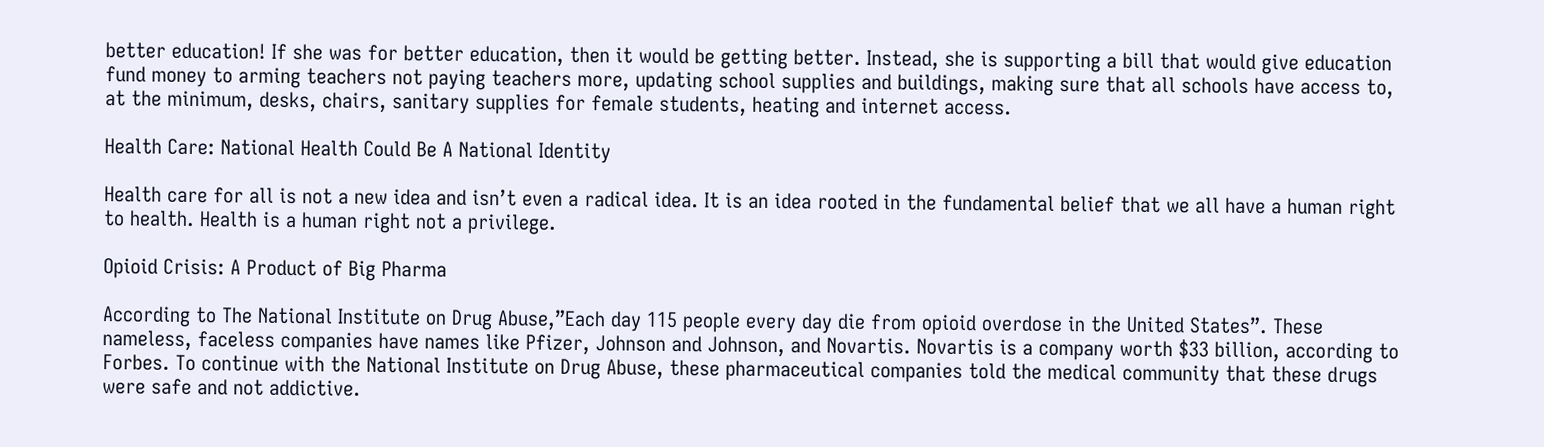better education! If she was for better education, then it would be getting better. Instead, she is supporting a bill that would give education fund money to arming teachers not paying teachers more, updating school supplies and buildings, making sure that all schools have access to, at the minimum, desks, chairs, sanitary supplies for female students, heating and internet access.

Health Care: National Health Could Be A National Identity

Health care for all is not a new idea and isn’t even a radical idea. It is an idea rooted in the fundamental belief that we all have a human right to health. Health is a human right not a privilege.

Opioid Crisis: A Product of Big Pharma

According to The National Institute on Drug Abuse,”Each day 115 people every day die from opioid overdose in the United States”. These nameless, faceless companies have names like Pfizer, Johnson and Johnson, and Novartis. Novartis is a company worth $33 billion, according to Forbes. To continue with the National Institute on Drug Abuse, these pharmaceutical companies told the medical community that these drugs were safe and not addictive.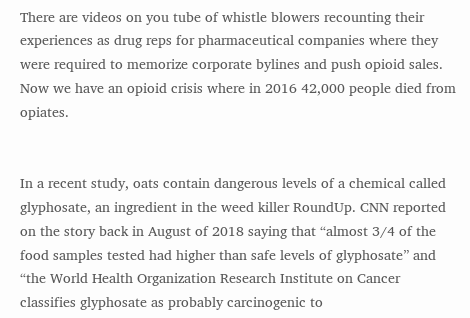There are videos on you tube of whistle blowers recounting their experiences as drug reps for pharmaceutical companies where they were required to memorize corporate bylines and push opioid sales. Now we have an opioid crisis where in 2016 42,000 people died from opiates.


In a recent study, oats contain dangerous levels of a chemical called glyphosate, an ingredient in the weed killer RoundUp. CNN reported on the story back in August of 2018 saying that “almost 3/4 of the food samples tested had higher than safe levels of glyphosate” and “the World Health Organization Research Institute on Cancer classifies glyphosate as probably carcinogenic to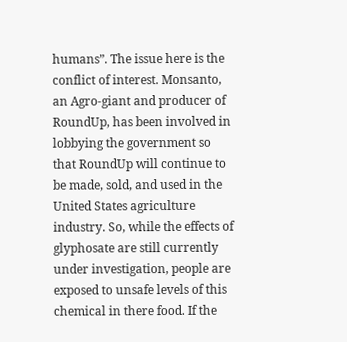humans”. The issue here is the conflict of interest. Monsanto, an Agro-giant and producer of RoundUp, has been involved in lobbying the government so that RoundUp will continue to be made, sold, and used in the United States agriculture industry. So, while the effects of glyphosate are still currently under investigation, people are exposed to unsafe levels of this chemical in there food. If the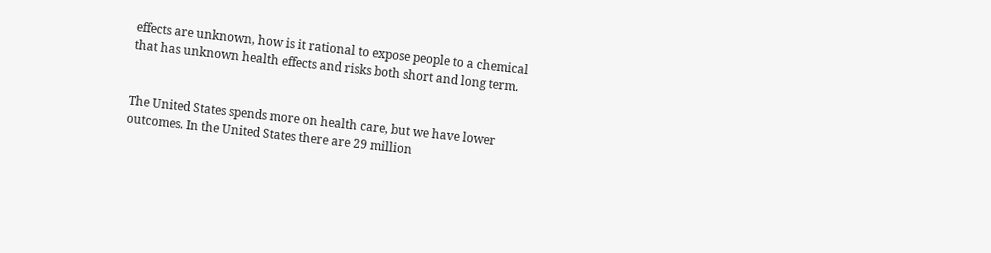effects are unknown, how is it rational to expose people to a chemical that has unknown health effects and risks both short and long term.


The United States spends more on health care, but we have lower outcomes. In the United States there are 29 million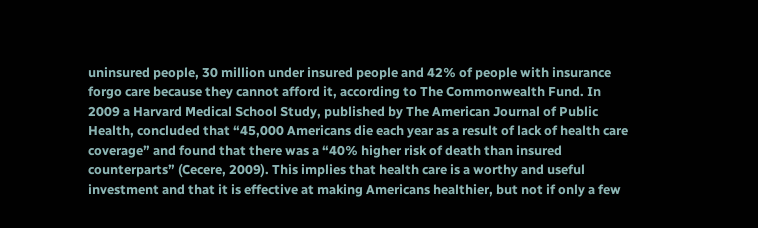uninsured people, 30 million under insured people and 42% of people with insurance forgo care because they cannot afford it, according to The Commonwealth Fund. In 2009 a Harvard Medical School Study, published by The American Journal of Public Health, concluded that “45,000 Americans die each year as a result of lack of health care coverage” and found that there was a “40% higher risk of death than insured counterparts” (Cecere, 2009). This implies that health care is a worthy and useful investment and that it is effective at making Americans healthier, but not if only a few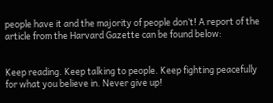people have it and the majority of people don’t! A report of the article from the Harvard Gazette can be found below:


Keep reading. Keep talking to people. Keep fighting peacefully for what you believe in. Never give up!